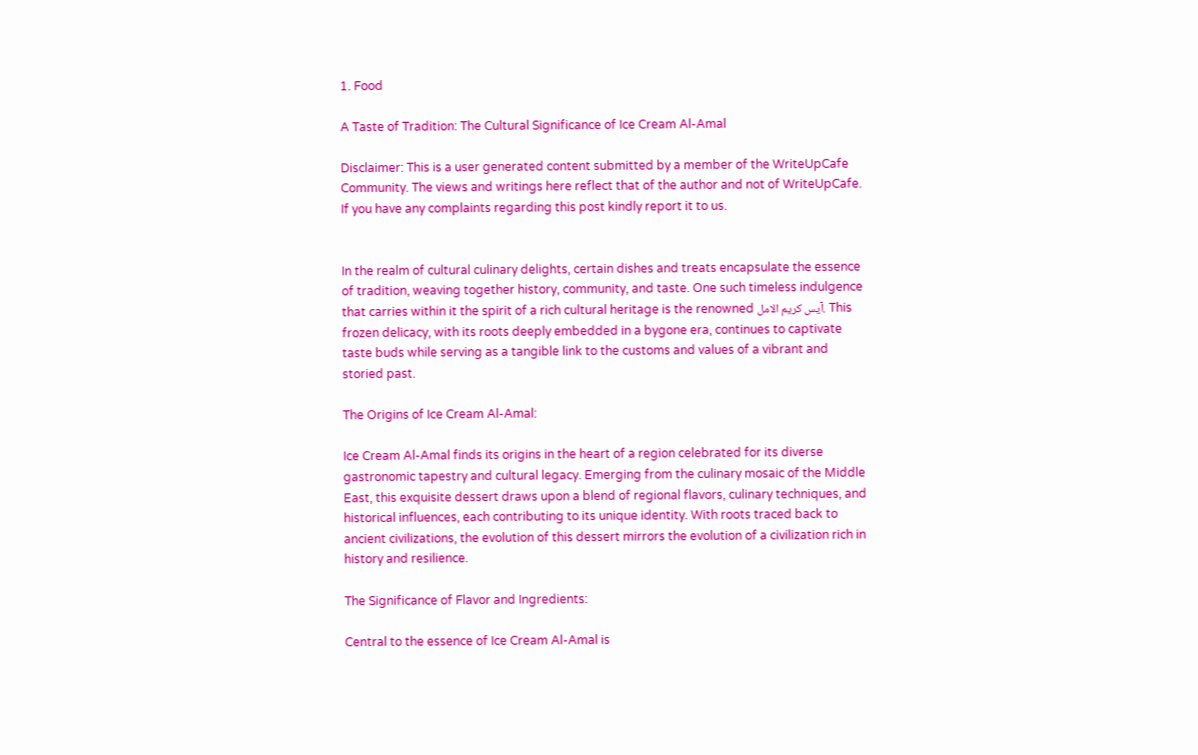1. Food

A Taste of Tradition: The Cultural Significance of Ice Cream Al-Amal

Disclaimer: This is a user generated content submitted by a member of the WriteUpCafe Community. The views and writings here reflect that of the author and not of WriteUpCafe. If you have any complaints regarding this post kindly report it to us.


In the realm of cultural culinary delights, certain dishes and treats encapsulate the essence of tradition, weaving together history, community, and taste. One such timeless indulgence that carries within it the spirit of a rich cultural heritage is the renowned آيس كريم الامل. This frozen delicacy, with its roots deeply embedded in a bygone era, continues to captivate taste buds while serving as a tangible link to the customs and values of a vibrant and storied past.

The Origins of Ice Cream Al-Amal:

Ice Cream Al-Amal finds its origins in the heart of a region celebrated for its diverse gastronomic tapestry and cultural legacy. Emerging from the culinary mosaic of the Middle East, this exquisite dessert draws upon a blend of regional flavors, culinary techniques, and historical influences, each contributing to its unique identity. With roots traced back to ancient civilizations, the evolution of this dessert mirrors the evolution of a civilization rich in history and resilience.

The Significance of Flavor and Ingredients:

Central to the essence of Ice Cream Al-Amal is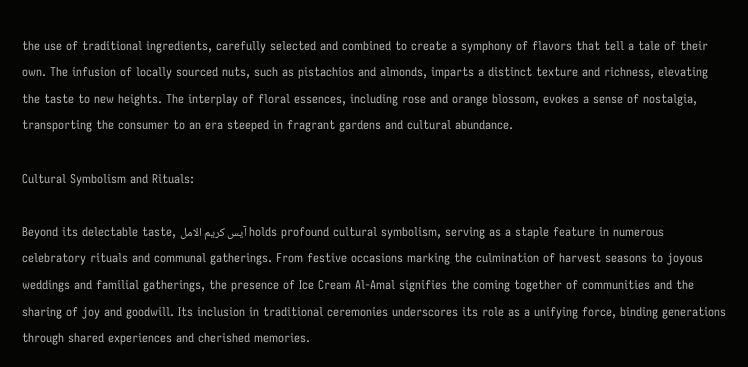the use of traditional ingredients, carefully selected and combined to create a symphony of flavors that tell a tale of their own. The infusion of locally sourced nuts, such as pistachios and almonds, imparts a distinct texture and richness, elevating the taste to new heights. The interplay of floral essences, including rose and orange blossom, evokes a sense of nostalgia, transporting the consumer to an era steeped in fragrant gardens and cultural abundance.

Cultural Symbolism and Rituals:

Beyond its delectable taste, آيس كريم الامل holds profound cultural symbolism, serving as a staple feature in numerous celebratory rituals and communal gatherings. From festive occasions marking the culmination of harvest seasons to joyous weddings and familial gatherings, the presence of Ice Cream Al-Amal signifies the coming together of communities and the sharing of joy and goodwill. Its inclusion in traditional ceremonies underscores its role as a unifying force, binding generations through shared experiences and cherished memories.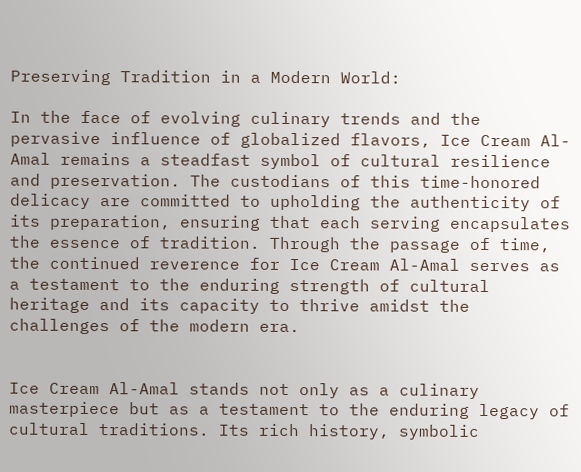Preserving Tradition in a Modern World:

In the face of evolving culinary trends and the pervasive influence of globalized flavors, Ice Cream Al-Amal remains a steadfast symbol of cultural resilience and preservation. The custodians of this time-honored delicacy are committed to upholding the authenticity of its preparation, ensuring that each serving encapsulates the essence of tradition. Through the passage of time, the continued reverence for Ice Cream Al-Amal serves as a testament to the enduring strength of cultural heritage and its capacity to thrive amidst the challenges of the modern era.


Ice Cream Al-Amal stands not only as a culinary masterpiece but as a testament to the enduring legacy of cultural traditions. Its rich history, symbolic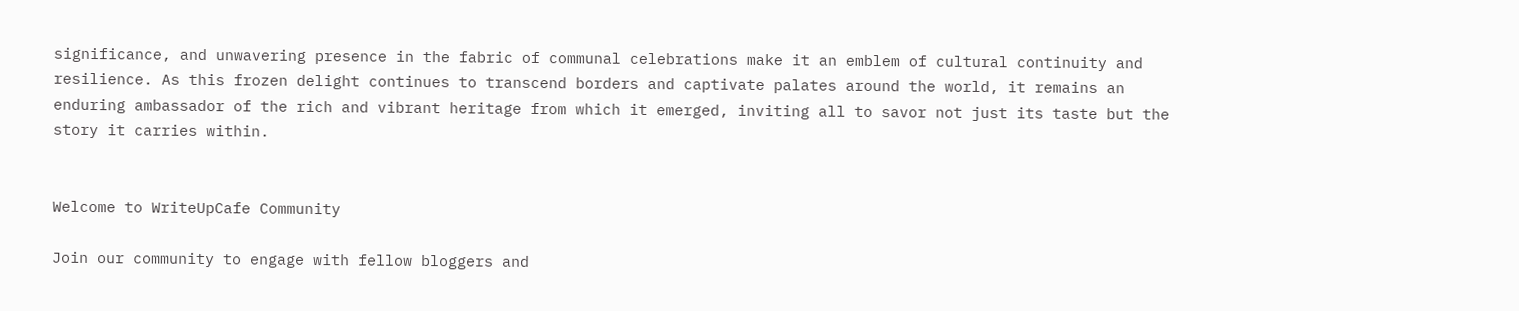significance, and unwavering presence in the fabric of communal celebrations make it an emblem of cultural continuity and resilience. As this frozen delight continues to transcend borders and captivate palates around the world, it remains an enduring ambassador of the rich and vibrant heritage from which it emerged, inviting all to savor not just its taste but the story it carries within.


Welcome to WriteUpCafe Community

Join our community to engage with fellow bloggers and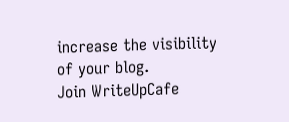increase the visibility of your blog.
Join WriteUpCafe